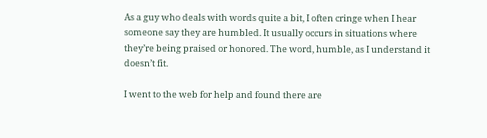As a guy who deals with words quite a bit, I often cringe when I hear someone say they are humbled. It usually occurs in situations where they’re being praised or honored. The word, humble, as I understand it doesn’t fit.

I went to the web for help and found there are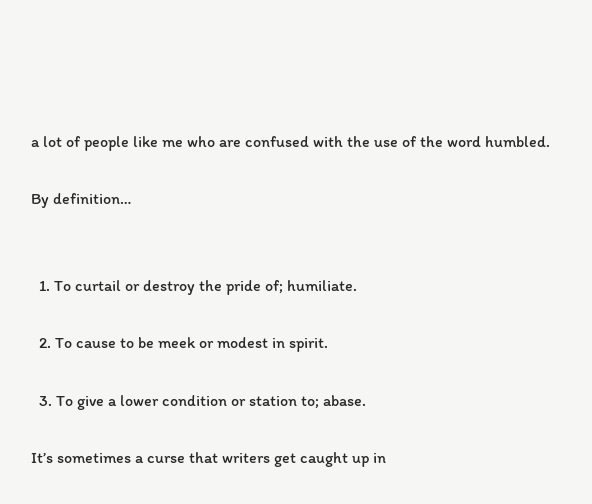a lot of people like me who are confused with the use of the word humbled.

By definition…


  1. To curtail or destroy the pride of; humiliate.

  2. To cause to be meek or modest in spirit.

  3. To give a lower condition or station to; abase.

It’s sometimes a curse that writers get caught up in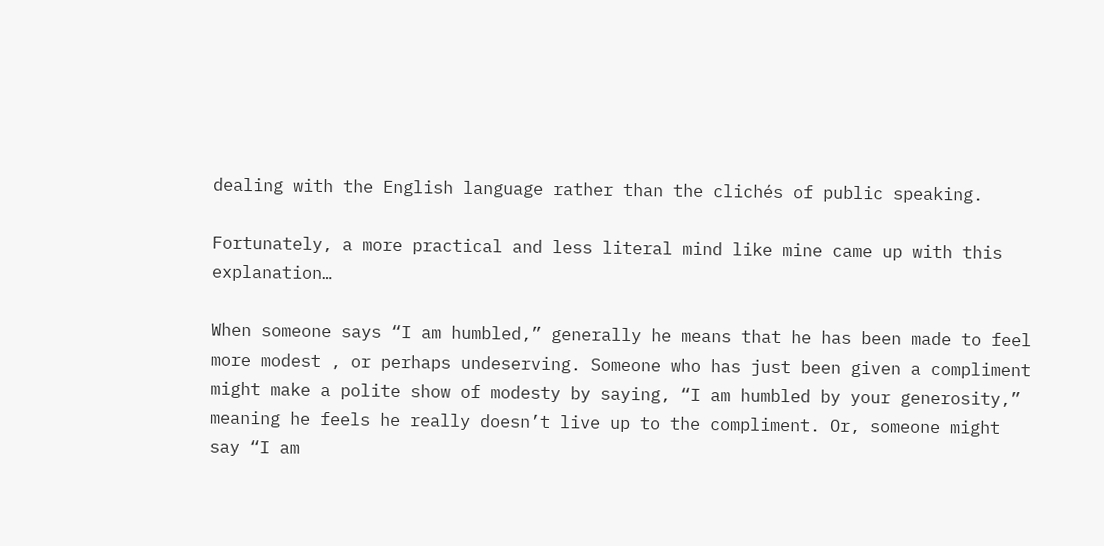dealing with the English language rather than the clichés of public speaking.

Fortunately, a more practical and less literal mind like mine came up with this explanation…

When someone says “I am humbled,” generally he means that he has been made to feel more modest , or perhaps undeserving. Someone who has just been given a compliment might make a polite show of modesty by saying, “I am humbled by your generosity,” meaning he feels he really doesn’t live up to the compliment. Or, someone might say “I am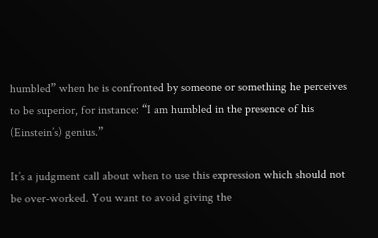humbled” when he is confronted by someone or something he perceives to be superior, for instance: “I am humbled in the presence of his (Einstein’s) genius.”

It’s a judgment call about when to use this expression which should not be over-worked. You want to avoid giving the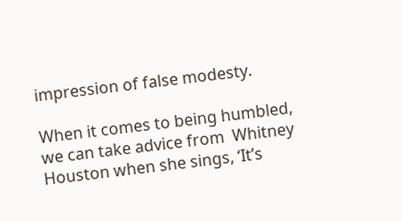impression of false modesty.

When it comes to being humbled,  we can take advice from  Whitney Houston when she sings, ‘It’s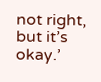not right, but it’s okay.’